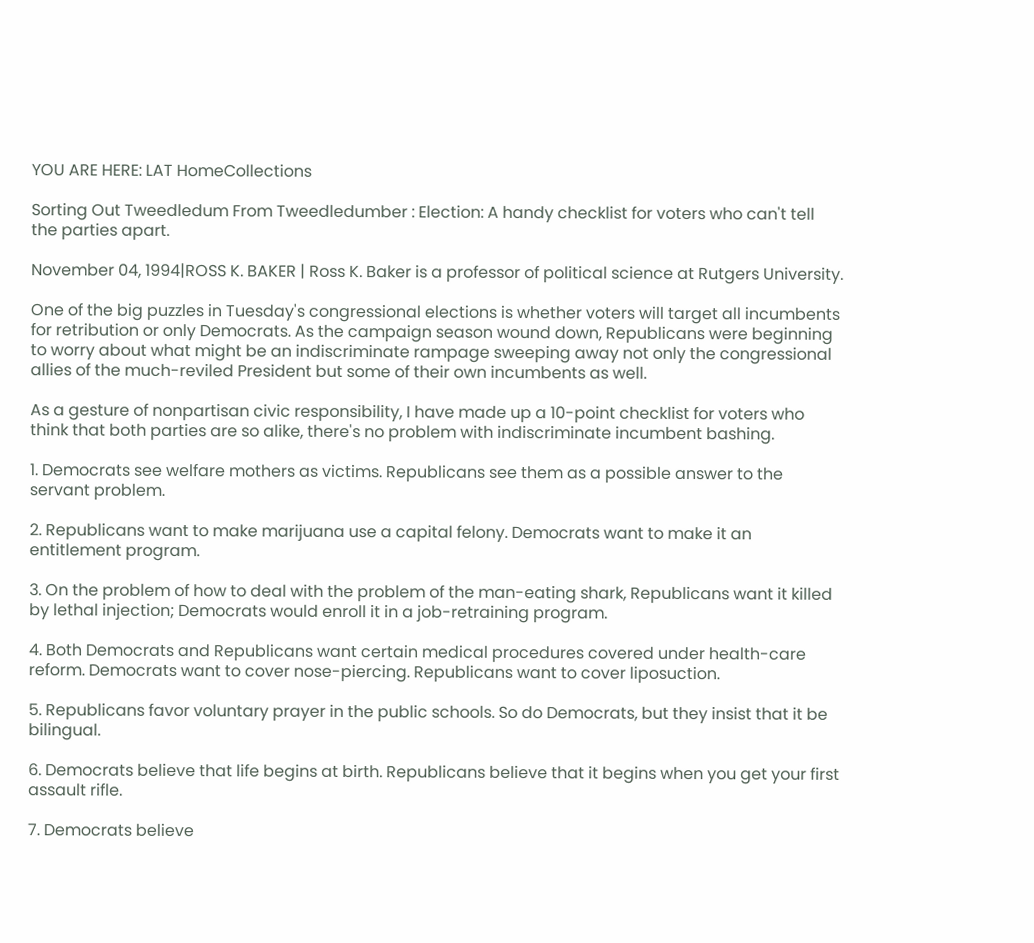YOU ARE HERE: LAT HomeCollections

Sorting Out Tweedledum From Tweedledumber : Election: A handy checklist for voters who can't tell the parties apart.

November 04, 1994|ROSS K. BAKER | Ross K. Baker is a professor of political science at Rutgers University.

One of the big puzzles in Tuesday's congressional elections is whether voters will target all incumbents for retribution or only Democrats. As the campaign season wound down, Republicans were beginning to worry about what might be an indiscriminate rampage sweeping away not only the congressional allies of the much-reviled President but some of their own incumbents as well.

As a gesture of nonpartisan civic responsibility, I have made up a 10-point checklist for voters who think that both parties are so alike, there's no problem with indiscriminate incumbent bashing.

1. Democrats see welfare mothers as victims. Republicans see them as a possible answer to the servant problem.

2. Republicans want to make marijuana use a capital felony. Democrats want to make it an entitlement program.

3. On the problem of how to deal with the problem of the man-eating shark, Republicans want it killed by lethal injection; Democrats would enroll it in a job-retraining program.

4. Both Democrats and Republicans want certain medical procedures covered under health-care reform. Democrats want to cover nose-piercing. Republicans want to cover liposuction.

5. Republicans favor voluntary prayer in the public schools. So do Democrats, but they insist that it be bilingual.

6. Democrats believe that life begins at birth. Republicans believe that it begins when you get your first assault rifle.

7. Democrats believe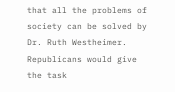that all the problems of society can be solved by Dr. Ruth Westheimer. Republicans would give the task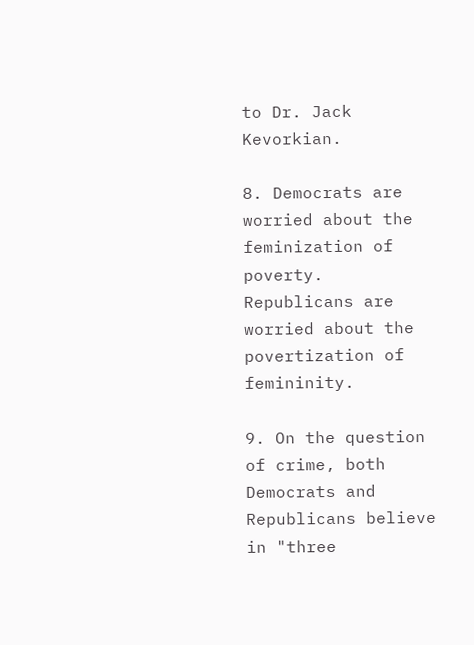to Dr. Jack Kevorkian.

8. Democrats are worried about the feminization of poverty. Republicans are worried about the povertization of femininity.

9. On the question of crime, both Democrats and Republicans believe in "three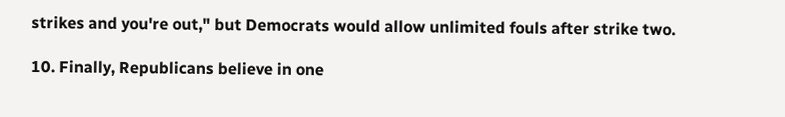strikes and you're out," but Democrats would allow unlimited fouls after strike two.

10. Finally, Republicans believe in one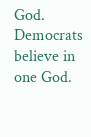God. Democrats believe in one God.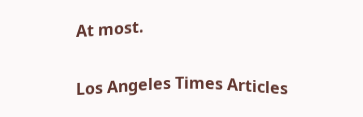At most.

Los Angeles Times Articles